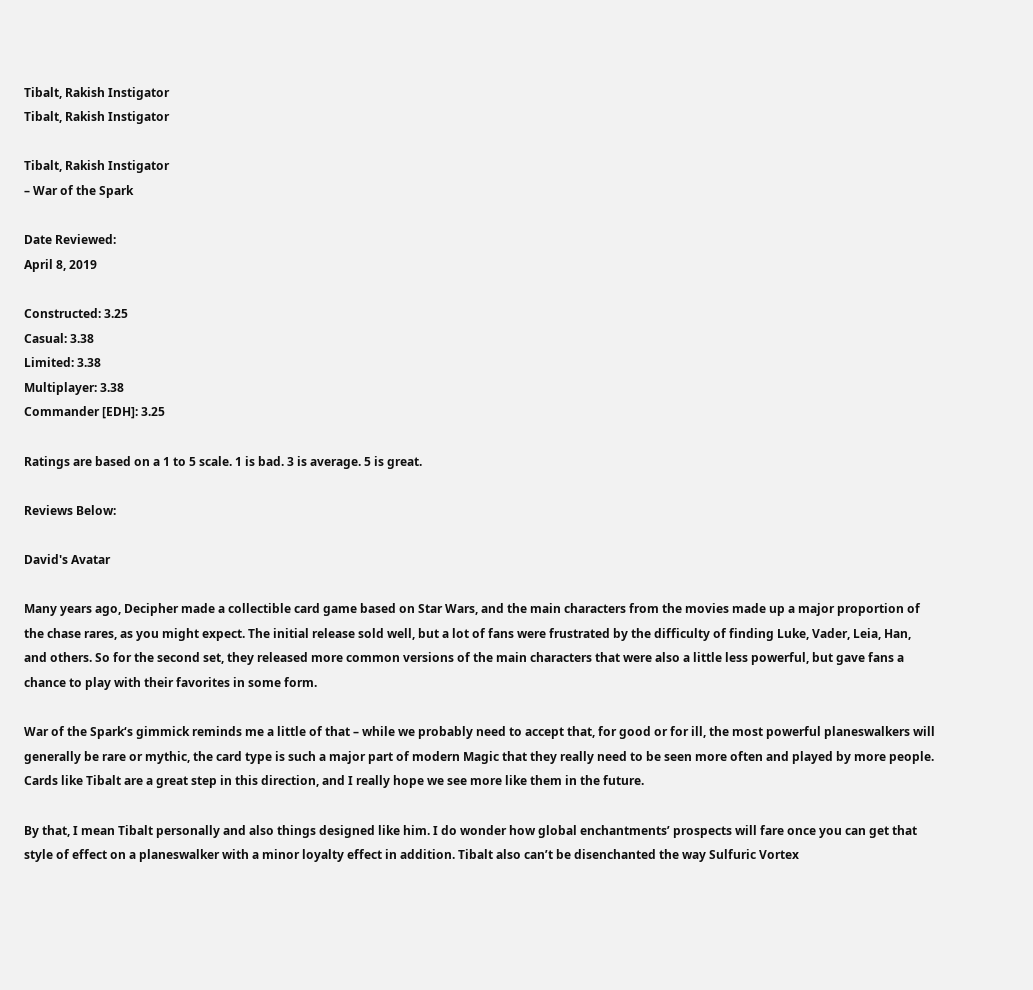Tibalt, Rakish Instigator
Tibalt, Rakish Instigator

Tibalt, Rakish Instigator
– War of the Spark

Date Reviewed:
April 8, 2019

Constructed: 3.25
Casual: 3.38
Limited: 3.38
Multiplayer: 3.38
Commander [EDH]: 3.25

Ratings are based on a 1 to 5 scale. 1 is bad. 3 is average. 5 is great.

Reviews Below:

David's Avatar

Many years ago, Decipher made a collectible card game based on Star Wars, and the main characters from the movies made up a major proportion of the chase rares, as you might expect. The initial release sold well, but a lot of fans were frustrated by the difficulty of finding Luke, Vader, Leia, Han, and others. So for the second set, they released more common versions of the main characters that were also a little less powerful, but gave fans a chance to play with their favorites in some form.

War of the Spark‘s gimmick reminds me a little of that – while we probably need to accept that, for good or for ill, the most powerful planeswalkers will generally be rare or mythic, the card type is such a major part of modern Magic that they really need to be seen more often and played by more people. Cards like Tibalt are a great step in this direction, and I really hope we see more like them in the future.

By that, I mean Tibalt personally and also things designed like him. I do wonder how global enchantments’ prospects will fare once you can get that style of effect on a planeswalker with a minor loyalty effect in addition. Tibalt also can’t be disenchanted the way Sulfuric Vortex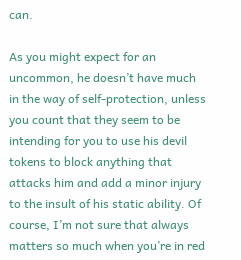can.

As you might expect for an uncommon, he doesn’t have much in the way of self-protection, unless you count that they seem to be intending for you to use his devil tokens to block anything that attacks him and add a minor injury to the insult of his static ability. Of course, I’m not sure that always matters so much when you’re in red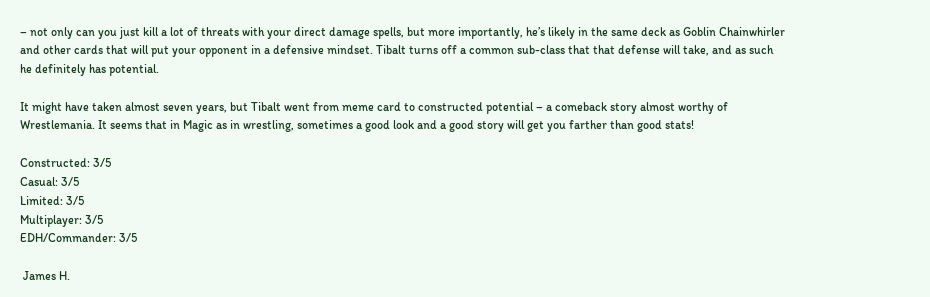– not only can you just kill a lot of threats with your direct damage spells, but more importantly, he’s likely in the same deck as Goblin Chainwhirler and other cards that will put your opponent in a defensive mindset. Tibalt turns off a common sub-class that that defense will take, and as such he definitely has potential.

It might have taken almost seven years, but Tibalt went from meme card to constructed potential – a comeback story almost worthy of Wrestlemania. It seems that in Magic as in wrestling, sometimes a good look and a good story will get you farther than good stats!

Constructed: 3/5
Casual: 3/5
Limited: 3/5
Multiplayer: 3/5
EDH/Commander: 3/5

 James H.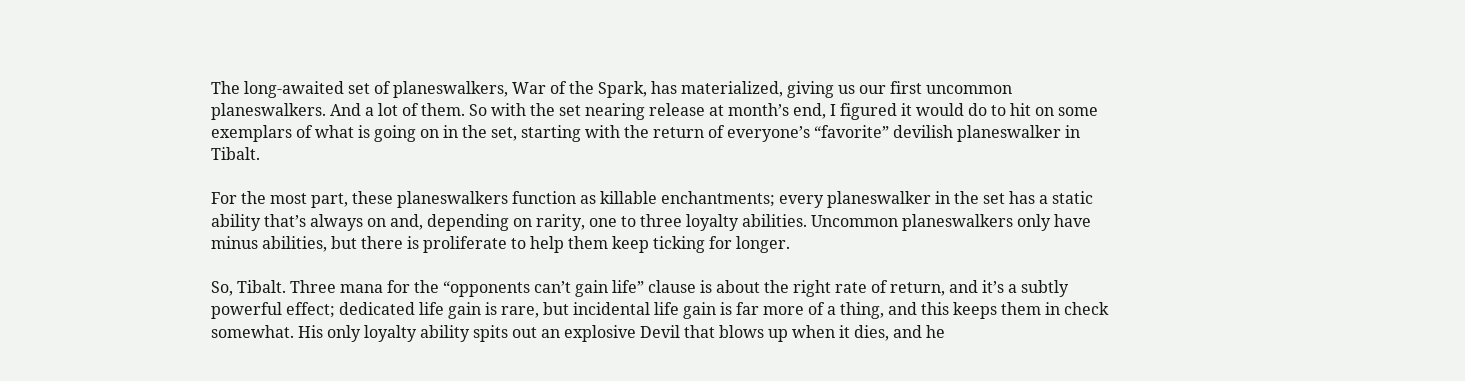The long-awaited set of planeswalkers, War of the Spark, has materialized, giving us our first uncommon planeswalkers. And a lot of them. So with the set nearing release at month’s end, I figured it would do to hit on some exemplars of what is going on in the set, starting with the return of everyone’s “favorite” devilish planeswalker in Tibalt.

For the most part, these planeswalkers function as killable enchantments; every planeswalker in the set has a static ability that’s always on and, depending on rarity, one to three loyalty abilities. Uncommon planeswalkers only have minus abilities, but there is proliferate to help them keep ticking for longer.

So, Tibalt. Three mana for the “opponents can’t gain life” clause is about the right rate of return, and it’s a subtly powerful effect; dedicated life gain is rare, but incidental life gain is far more of a thing, and this keeps them in check somewhat. His only loyalty ability spits out an explosive Devil that blows up when it dies, and he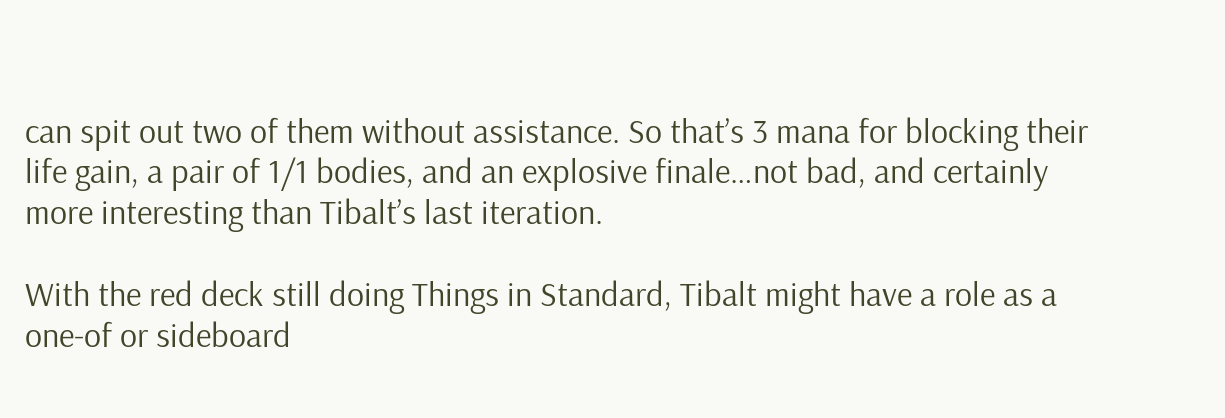can spit out two of them without assistance. So that’s 3 mana for blocking their life gain, a pair of 1/1 bodies, and an explosive finale…not bad, and certainly more interesting than Tibalt’s last iteration.

With the red deck still doing Things in Standard, Tibalt might have a role as a one-of or sideboard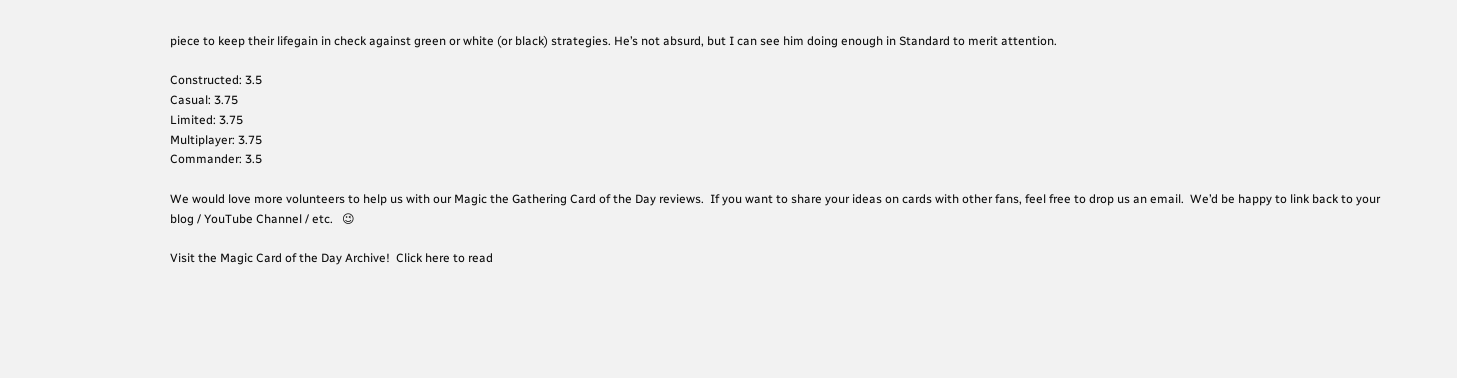piece to keep their lifegain in check against green or white (or black) strategies. He’s not absurd, but I can see him doing enough in Standard to merit attention.

Constructed: 3.5
Casual: 3.75
Limited: 3.75
Multiplayer: 3.75
Commander: 3.5

We would love more volunteers to help us with our Magic the Gathering Card of the Day reviews.  If you want to share your ideas on cards with other fans, feel free to drop us an email.  We’d be happy to link back to your blog / YouTube Channel / etc.   😉

Visit the Magic Card of the Day Archive!  Click here to read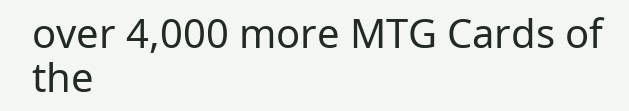over 4,000 more MTG Cards of the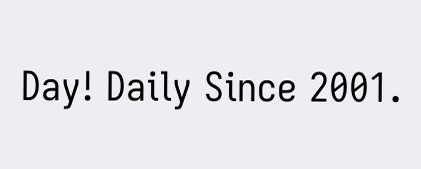Day! Daily Since 2001.